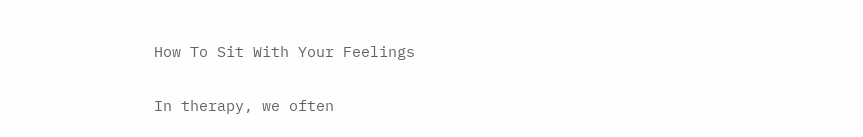How To Sit With Your Feelings

In therapy, we often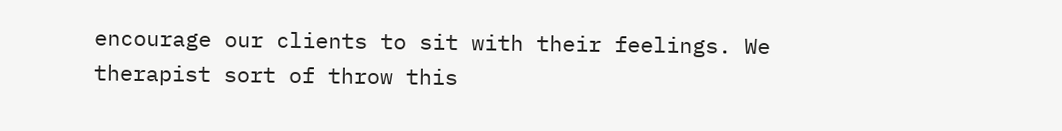encourage our clients to sit with their feelings. We therapist sort of throw this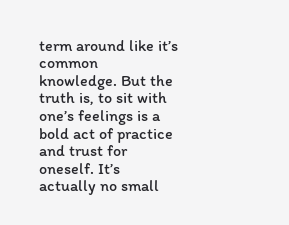term around like it’s common knowledge. But the truth is, to sit with one’s feelings is a bold act of practice and trust for oneself. It’s actually no small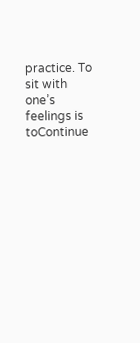practice. To sit with one’s feelings is toContinue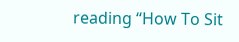reading “How To Sit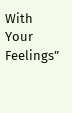With Your Feelings”